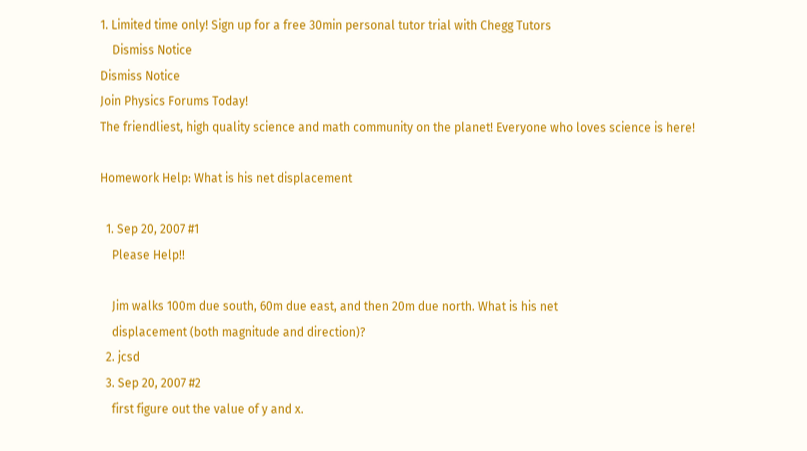1. Limited time only! Sign up for a free 30min personal tutor trial with Chegg Tutors
    Dismiss Notice
Dismiss Notice
Join Physics Forums Today!
The friendliest, high quality science and math community on the planet! Everyone who loves science is here!

Homework Help: What is his net displacement

  1. Sep 20, 2007 #1
    Please Help!!

    Jim walks 100m due south, 60m due east, and then 20m due north. What is his net
    displacement (both magnitude and direction)?
  2. jcsd
  3. Sep 20, 2007 #2
    first figure out the value of y and x.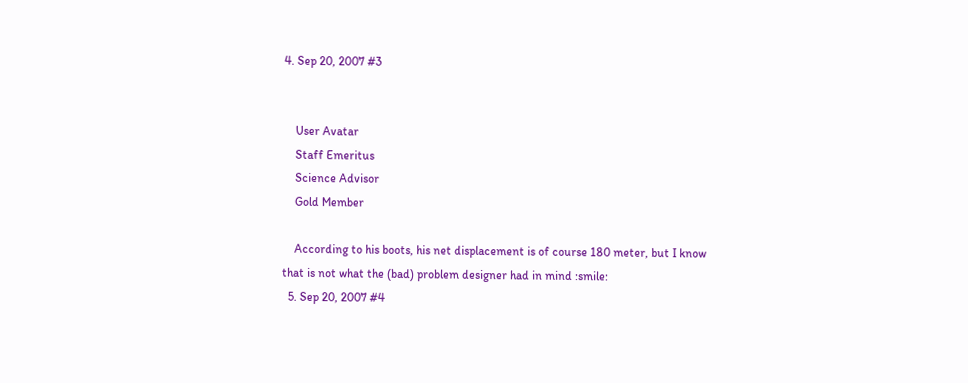4. Sep 20, 2007 #3


    User Avatar
    Staff Emeritus
    Science Advisor
    Gold Member

    According to his boots, his net displacement is of course 180 meter, but I know that is not what the (bad) problem designer had in mind :smile:
  5. Sep 20, 2007 #4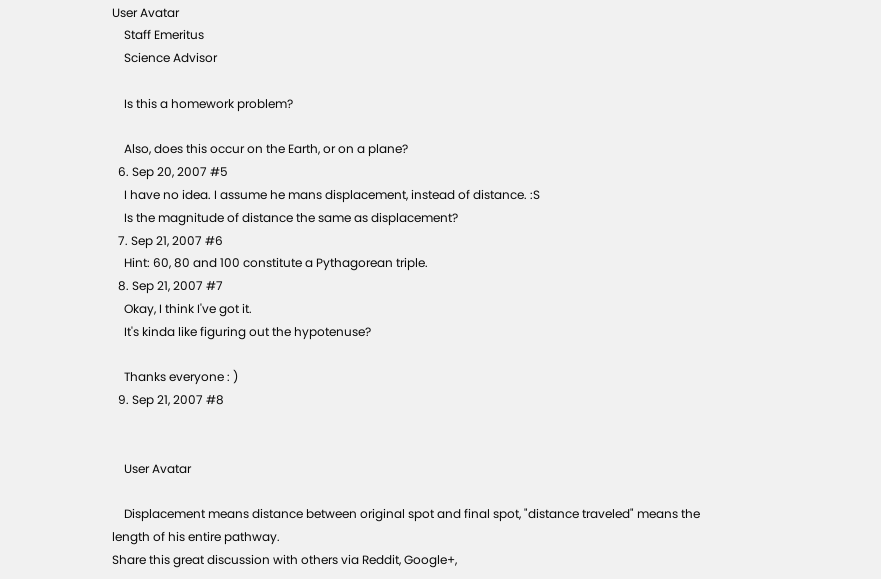User Avatar
    Staff Emeritus
    Science Advisor

    Is this a homework problem?

    Also, does this occur on the Earth, or on a plane?
  6. Sep 20, 2007 #5
    I have no idea. I assume he mans displacement, instead of distance. :S
    Is the magnitude of distance the same as displacement?
  7. Sep 21, 2007 #6
    Hint: 60, 80 and 100 constitute a Pythagorean triple.
  8. Sep 21, 2007 #7
    Okay, I think I've got it.
    It's kinda like figuring out the hypotenuse?

    Thanks everyone : )
  9. Sep 21, 2007 #8


    User Avatar

    Displacement means distance between original spot and final spot, "distance traveled" means the length of his entire pathway.
Share this great discussion with others via Reddit, Google+,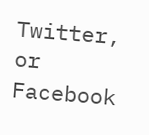Twitter, or Facebook